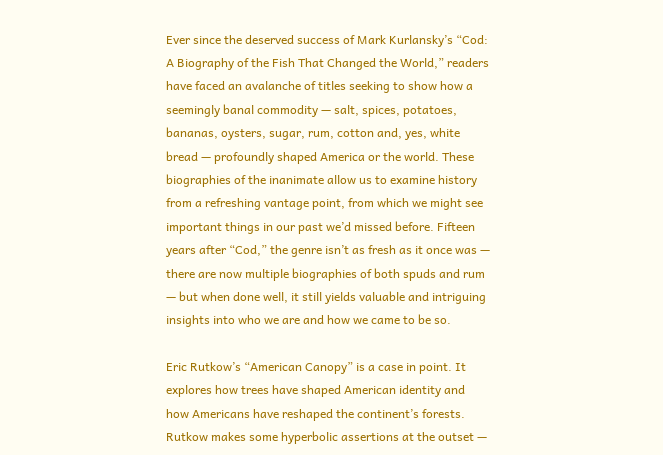Ever since the deserved success of Mark Kurlansky’s “Cod: A Biography of the Fish That Changed the World,” readers have faced an avalanche of titles seeking to show how a seemingly banal commodity — salt, spices, potatoes, bananas, oysters, sugar, rum, cotton and, yes, white bread — profoundly shaped America or the world. These biographies of the inanimate allow us to examine history from a refreshing vantage point, from which we might see important things in our past we’d missed before. Fifteen years after “Cod,” the genre isn’t as fresh as it once was — there are now multiple biographies of both spuds and rum — but when done well, it still yields valuable and intriguing insights into who we are and how we came to be so.

Eric Rutkow’s “American Canopy” is a case in point. It explores how trees have shaped American identity and how Americans have reshaped the continent’s forests. Rutkow makes some hyperbolic assertions at the outset —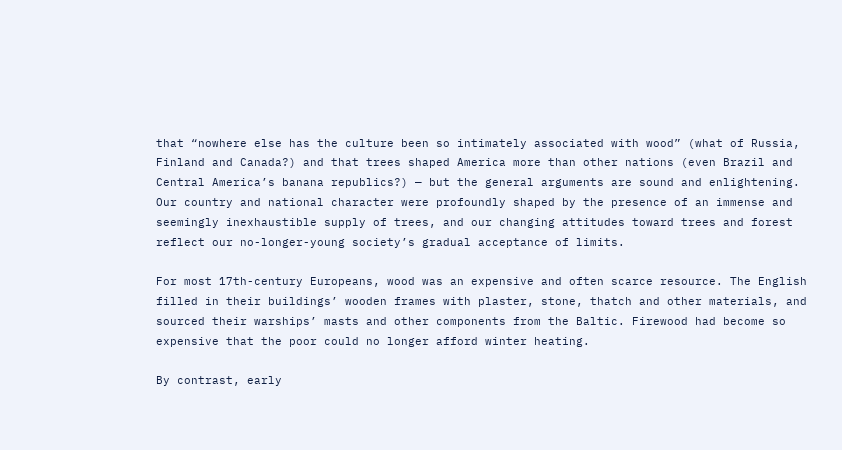that “nowhere else has the culture been so intimately associated with wood” (what of Russia, Finland and Canada?) and that trees shaped America more than other nations (even Brazil and Central America’s banana republics?) — but the general arguments are sound and enlightening. Our country and national character were profoundly shaped by the presence of an immense and seemingly inexhaustible supply of trees, and our changing attitudes toward trees and forest reflect our no-longer-young society’s gradual acceptance of limits.

For most 17th-century Europeans, wood was an expensive and often scarce resource. The English filled in their buildings’ wooden frames with plaster, stone, thatch and other materials, and sourced their warships’ masts and other components from the Baltic. Firewood had become so expensive that the poor could no longer afford winter heating.

By contrast, early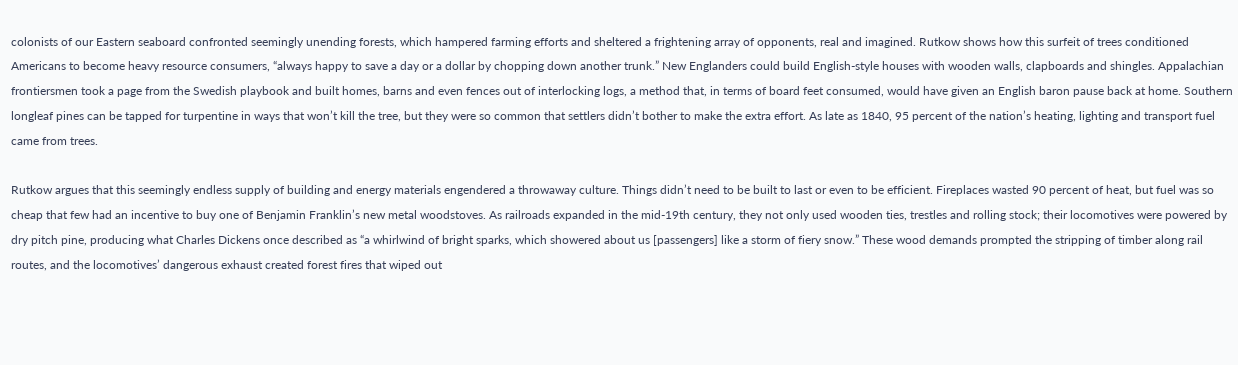colonists of our Eastern seaboard confronted seemingly unending forests, which hampered farming efforts and sheltered a frightening array of opponents, real and imagined. Rutkow shows how this surfeit of trees conditioned Americans to become heavy resource consumers, “always happy to save a day or a dollar by chopping down another trunk.” New Englanders could build English-style houses with wooden walls, clapboards and shingles. Appalachian frontiersmen took a page from the Swedish playbook and built homes, barns and even fences out of interlocking logs, a method that, in terms of board feet consumed, would have given an English baron pause back at home. Southern longleaf pines can be tapped for turpentine in ways that won’t kill the tree, but they were so common that settlers didn’t bother to make the extra effort. As late as 1840, 95 percent of the nation’s heating, lighting and transport fuel came from trees.

Rutkow argues that this seemingly endless supply of building and energy materials engendered a throwaway culture. Things didn’t need to be built to last or even to be efficient. Fireplaces wasted 90 percent of heat, but fuel was so cheap that few had an incentive to buy one of Benjamin Franklin’s new metal woodstoves. As railroads expanded in the mid-19th century, they not only used wooden ties, trestles and rolling stock; their locomotives were powered by dry pitch pine, producing what Charles Dickens once described as “a whirlwind of bright sparks, which showered about us [passengers] like a storm of fiery snow.” These wood demands prompted the stripping of timber along rail routes, and the locomotives’ dangerous exhaust created forest fires that wiped out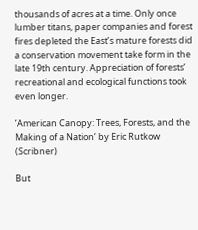thousands of acres at a time. Only once lumber titans, paper companies and forest fires depleted the East’s mature forests did a conservation movement take form in the late 19th century. Appreciation of forests’ recreational and ecological functions took even longer.

’American Canopy: Trees, Forests, and the Making of a Nation’ by Eric Rutkow (Scribner)

But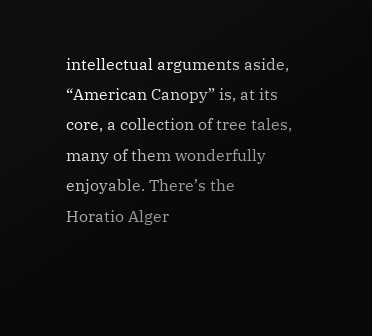intellectual arguments aside, “American Canopy” is, at its core, a collection of tree tales, many of them wonderfully enjoyable. There’s the Horatio Alger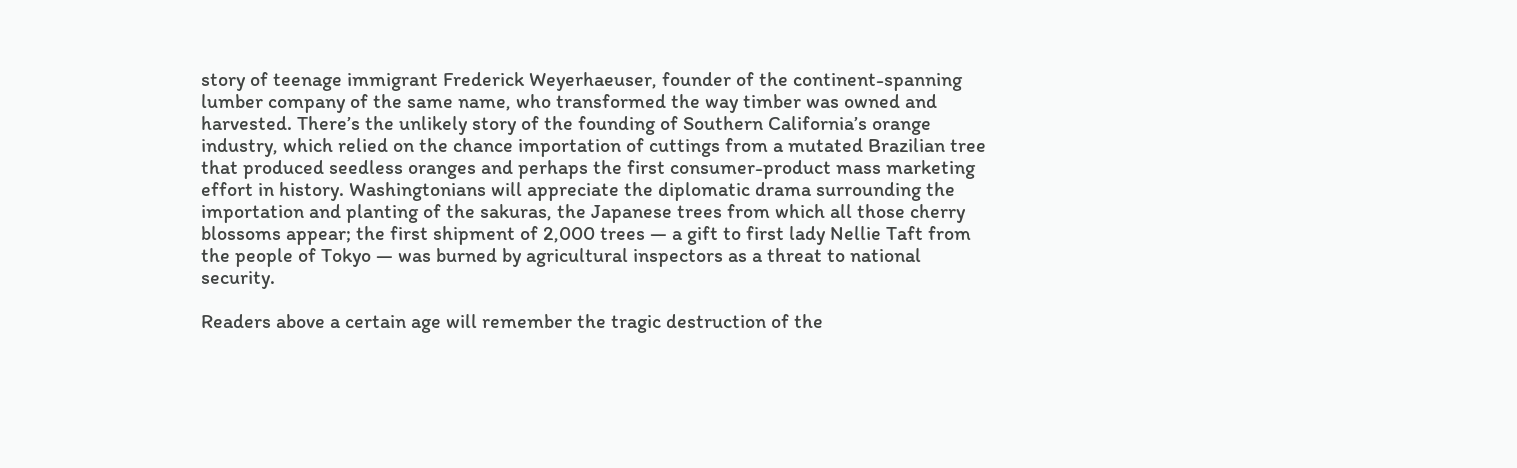story of teenage immigrant Frederick Weyerhaeuser, founder of the continent-spanning lumber company of the same name, who transformed the way timber was owned and harvested. There’s the unlikely story of the founding of Southern California’s orange industry, which relied on the chance importation of cuttings from a mutated Brazilian tree that produced seedless oranges and perhaps the first consumer-product mass marketing effort in history. Washingtonians will appreciate the diplomatic drama surrounding the importation and planting of the sakuras, the Japanese trees from which all those cherry blossoms appear; the first shipment of 2,000 trees — a gift to first lady Nellie Taft from the people of Tokyo — was burned by agricultural inspectors as a threat to national security.

Readers above a certain age will remember the tragic destruction of the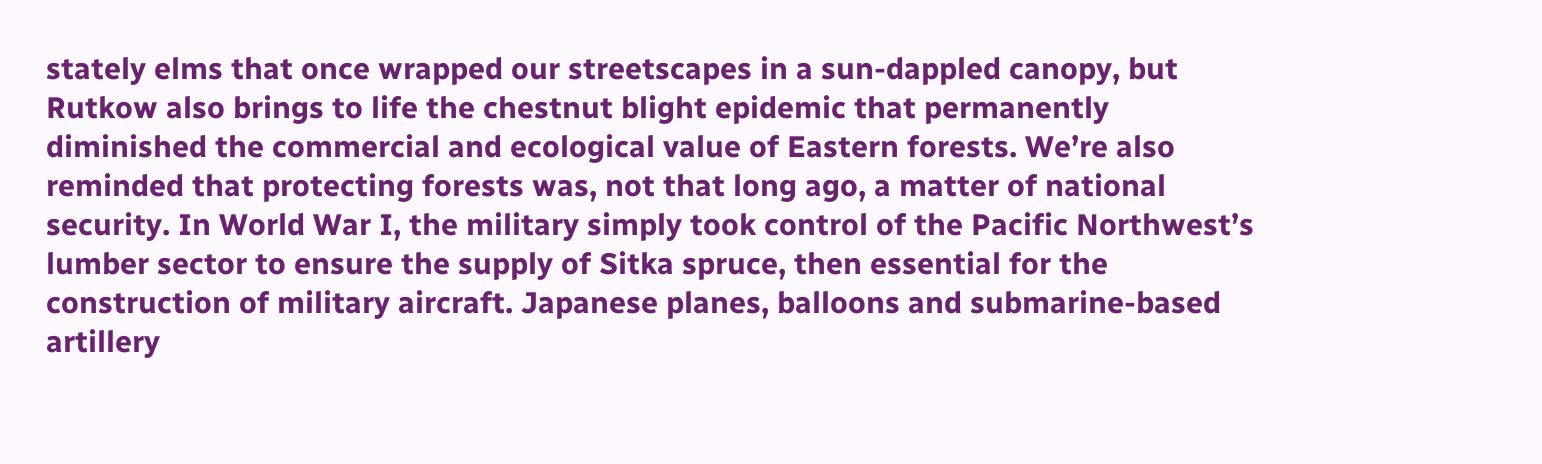stately elms that once wrapped our streetscapes in a sun-dappled canopy, but Rutkow also brings to life the chestnut blight epidemic that permanently diminished the commercial and ecological value of Eastern forests. We’re also reminded that protecting forests was, not that long ago, a matter of national security. In World War I, the military simply took control of the Pacific Northwest’s lumber sector to ensure the supply of Sitka spruce, then essential for the construction of military aircraft. Japanese planes, balloons and submarine-based artillery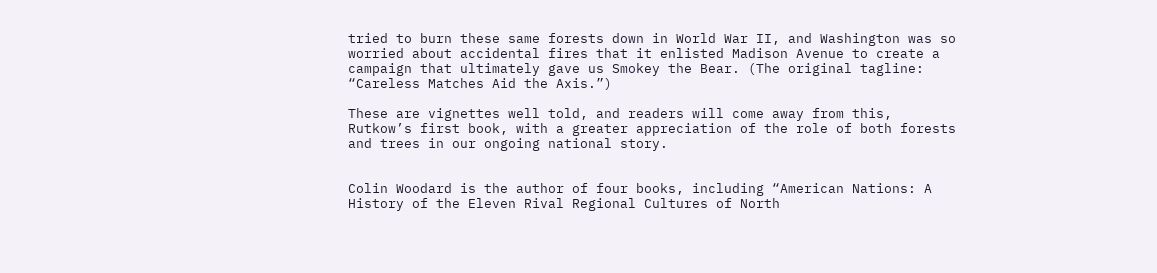tried to burn these same forests down in World War II, and Washington was so worried about accidental fires that it enlisted Madison Avenue to create a campaign that ultimately gave us Smokey the Bear. (The original tagline: “Careless Matches Aid the Axis.”)

These are vignettes well told, and readers will come away from this, Rutkow’s first book, with a greater appreciation of the role of both forests and trees in our ongoing national story.


Colin Woodard is the author of four books, including “American Nations: A History of the Eleven Rival Regional Cultures of North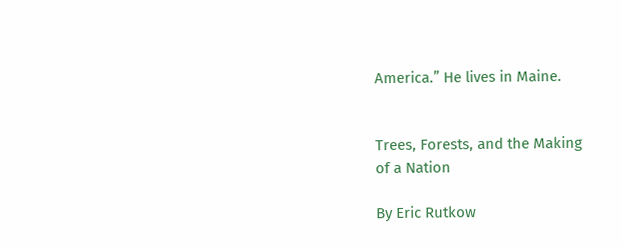America.” He lives in Maine.


Trees, Forests, and the Making
of a Nation

By Eric Rutkow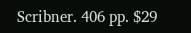Scribner. 406 pp. $29